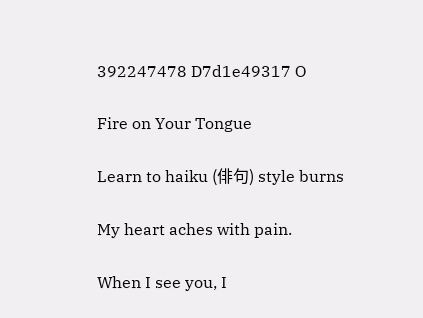392247478 D7d1e49317 O

Fire on Your Tongue

Learn to haiku (俳句) style burns

My heart aches with pain.

When I see you, I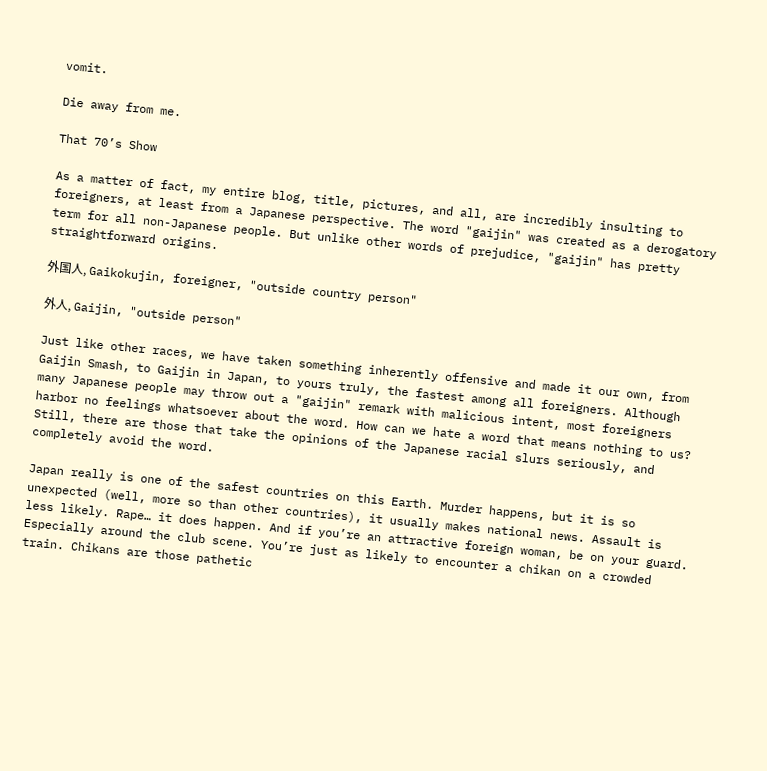vomit.

Die away from me.

That 70’s Show

As a matter of fact, my entire blog, title, pictures, and all, are incredibly insulting to foreigners, at least from a Japanese perspective. The word "gaijin" was created as a derogatory term for all non-Japanese people. But unlike other words of prejudice, "gaijin" has pretty straightforward origins.

外国人, Gaikokujin, foreigner, "outside country person"

外人, Gaijin, "outside person"

Just like other races, we have taken something inherently offensive and made it our own, from Gaijin Smash, to Gaijin in Japan, to yours truly, the fastest among all foreigners. Although many Japanese people may throw out a "gaijin" remark with malicious intent, most foreigners harbor no feelings whatsoever about the word. How can we hate a word that means nothing to us? Still, there are those that take the opinions of the Japanese racial slurs seriously, and completely avoid the word.

Japan really is one of the safest countries on this Earth. Murder happens, but it is so unexpected (well, more so than other countries), it usually makes national news. Assault is less likely. Rape… it does happen. And if you’re an attractive foreign woman, be on your guard. Especially around the club scene. You’re just as likely to encounter a chikan on a crowded train. Chikans are those pathetic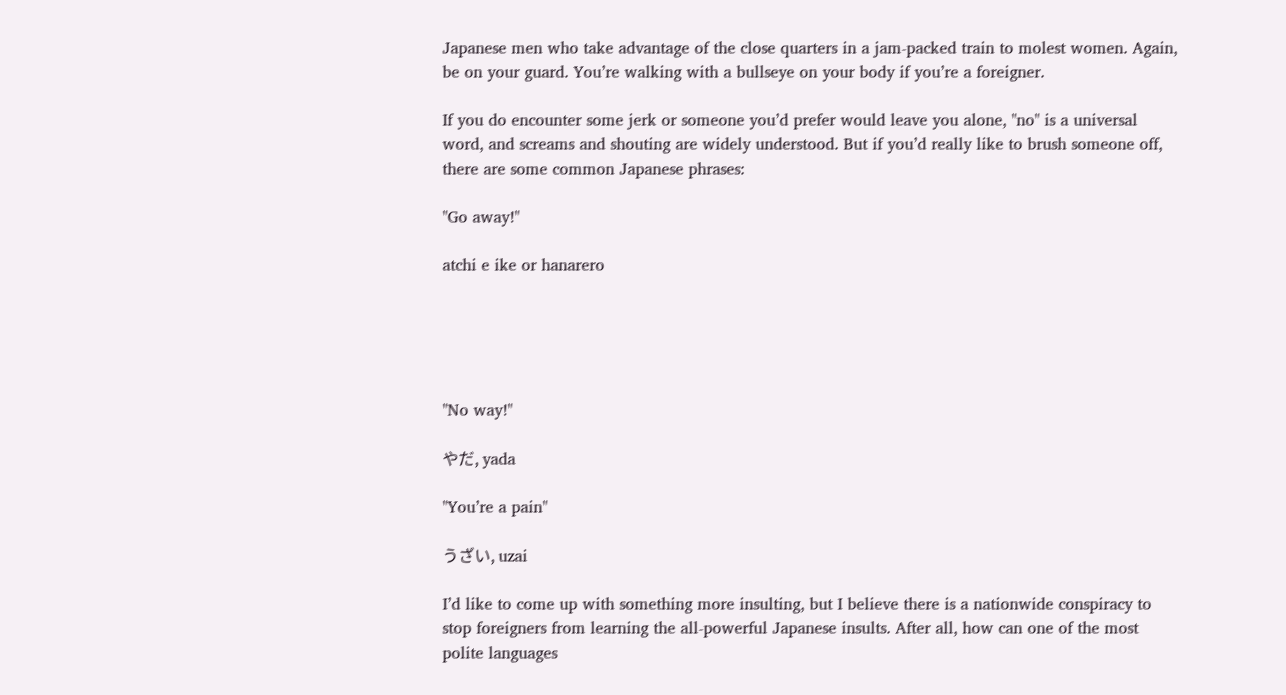Japanese men who take advantage of the close quarters in a jam-packed train to molest women. Again, be on your guard. You’re walking with a bullseye on your body if you’re a foreigner.

If you do encounter some jerk or someone you’d prefer would leave you alone, "no" is a universal word, and screams and shouting are widely understood. But if you’d really like to brush someone off, there are some common Japanese phrases:

"Go away!"

atchi e ike or hanarero





"No way!"

やだ, yada

"You’re a pain"

うざい, uzai

I’d like to come up with something more insulting, but I believe there is a nationwide conspiracy to stop foreigners from learning the all-powerful Japanese insults. After all, how can one of the most polite languages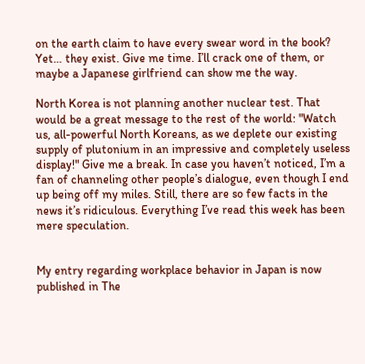on the earth claim to have every swear word in the book? Yet… they exist. Give me time. I’ll crack one of them, or maybe a Japanese girlfriend can show me the way.

North Korea is not planning another nuclear test. That would be a great message to the rest of the world: "Watch us, all-powerful North Koreans, as we deplete our existing supply of plutonium in an impressive and completely useless display!" Give me a break. In case you haven’t noticed, I’m a fan of channeling other people’s dialogue, even though I end up being off my miles. Still, there are so few facts in the news it’s ridiculous. Everything I’ve read this week has been mere speculation.


My entry regarding workplace behavior in Japan is now published in The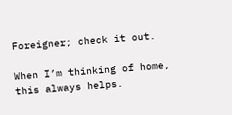Foreigner; check it out.

When I’m thinking of home, this always helps.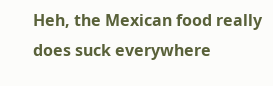Heh, the Mexican food really does suck everywhere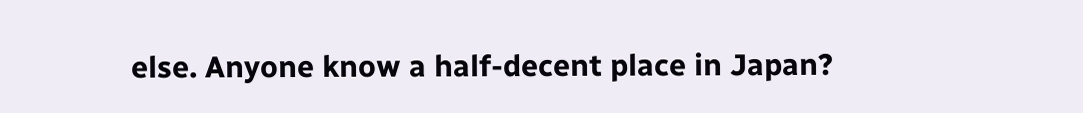else. Anyone know a half-decent place in Japan?